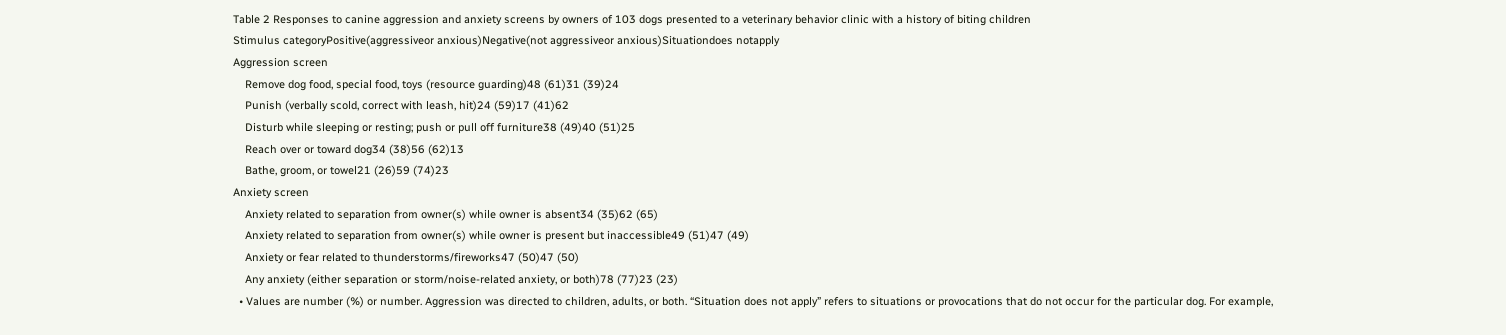Table 2 Responses to canine aggression and anxiety screens by owners of 103 dogs presented to a veterinary behavior clinic with a history of biting children
Stimulus categoryPositive(aggressiveor anxious)Negative(not aggressiveor anxious)Situationdoes notapply
Aggression screen
    Remove dog food, special food, toys (resource guarding)48 (61)31 (39)24
    Punish (verbally scold, correct with leash, hit)24 (59)17 (41)62
    Disturb while sleeping or resting; push or pull off furniture38 (49)40 (51)25
    Reach over or toward dog34 (38)56 (62)13
    Bathe, groom, or towel21 (26)59 (74)23
Anxiety screen
    Anxiety related to separation from owner(s) while owner is absent34 (35)62 (65)
    Anxiety related to separation from owner(s) while owner is present but inaccessible49 (51)47 (49)
    Anxiety or fear related to thunderstorms/fireworks47 (50)47 (50)
    Any anxiety (either separation or storm/noise-related anxiety, or both)78 (77)23 (23)
  • Values are number (%) or number. Aggression was directed to children, adults, or both. “Situation does not apply” refers to situations or provocations that do not occur for the particular dog. For example,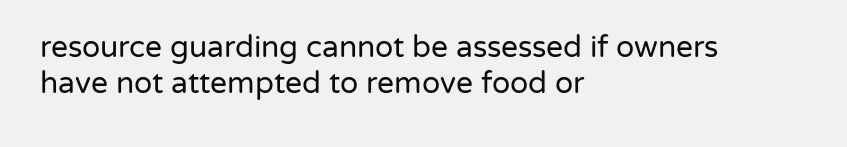resource guarding cannot be assessed if owners have not attempted to remove food or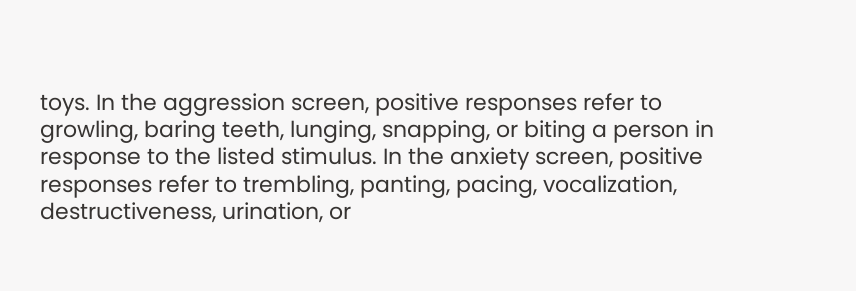toys. In the aggression screen, positive responses refer to growling, baring teeth, lunging, snapping, or biting a person in response to the listed stimulus. In the anxiety screen, positive responses refer to trembling, panting, pacing, vocalization, destructiveness, urination, or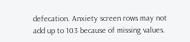defecation. Anxiety screen rows may not add up to 103 because of missing values.